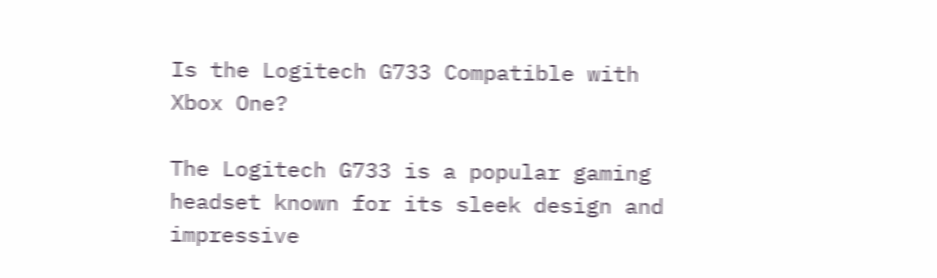Is the Logitech G733 Compatible with Xbox One?

The Logitech G733 is a popular gaming headset known for its sleek design and impressive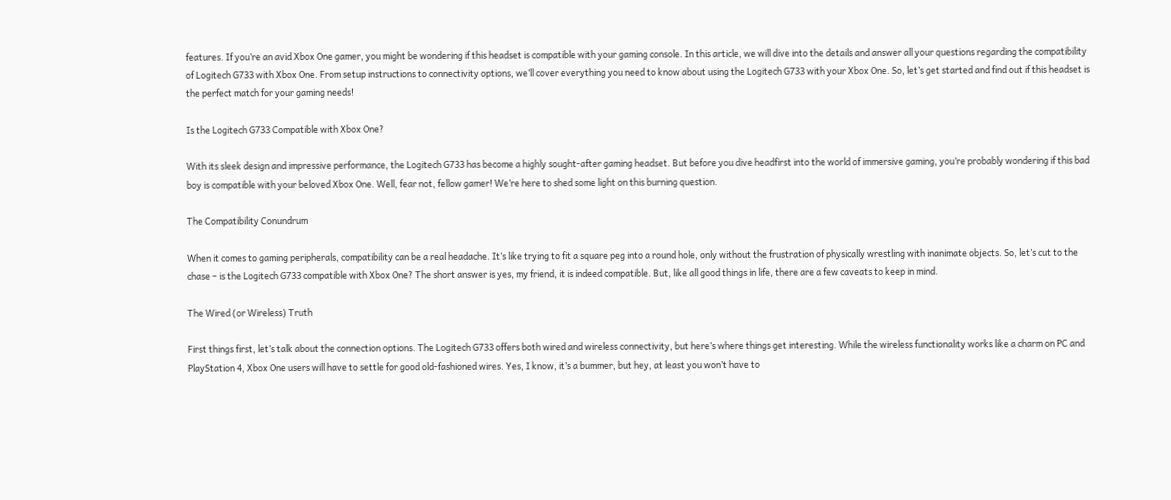features. If you’re an avid Xbox One gamer, you might be wondering if this headset is compatible with your gaming console. In this article, we will dive into the details and answer all your questions regarding the compatibility of Logitech G733 with Xbox One. From setup instructions to connectivity options, we’ll cover everything you need to know about using the Logitech G733 with your Xbox One. So, let’s get started and find out if this headset is the perfect match for your gaming needs!

Is the Logitech G733 Compatible with Xbox One?

With its sleek design and impressive performance, the Logitech G733 has become a highly sought-after gaming headset. But before you dive headfirst into the world of immersive gaming, you’re probably wondering if this bad boy is compatible with your beloved Xbox One. Well, fear not, fellow gamer! We’re here to shed some light on this burning question.

The Compatibility Conundrum

When it comes to gaming peripherals, compatibility can be a real headache. It’s like trying to fit a square peg into a round hole, only without the frustration of physically wrestling with inanimate objects. So, let’s cut to the chase – is the Logitech G733 compatible with Xbox One? The short answer is yes, my friend, it is indeed compatible. But, like all good things in life, there are a few caveats to keep in mind.

The Wired (or Wireless) Truth

First things first, let’s talk about the connection options. The Logitech G733 offers both wired and wireless connectivity, but here’s where things get interesting. While the wireless functionality works like a charm on PC and PlayStation 4, Xbox One users will have to settle for good old-fashioned wires. Yes, I know, it’s a bummer, but hey, at least you won’t have to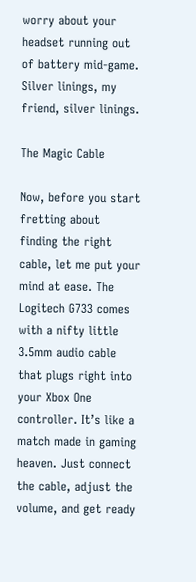worry about your headset running out of battery mid-game. Silver linings, my friend, silver linings.

The Magic Cable

Now, before you start fretting about finding the right cable, let me put your mind at ease. The Logitech G733 comes with a nifty little 3.5mm audio cable that plugs right into your Xbox One controller. It’s like a match made in gaming heaven. Just connect the cable, adjust the volume, and get ready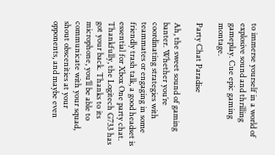to immerse yourself in a world of explosive sound and thrilling gameplay. Cue epic gaming montage.

Party Chat Paradise

Ah, the sweet sound of gaming banter. Whether you’re coordinating strategies with teammates or engaging in some friendly trash talk, a good headset is essential for Xbox One party chat. Thankfully, the Logitech G733 has got your back. Thanks to its microphone, you’ll be able to communicate with your squad, shout obscenities at your opponents, and maybe even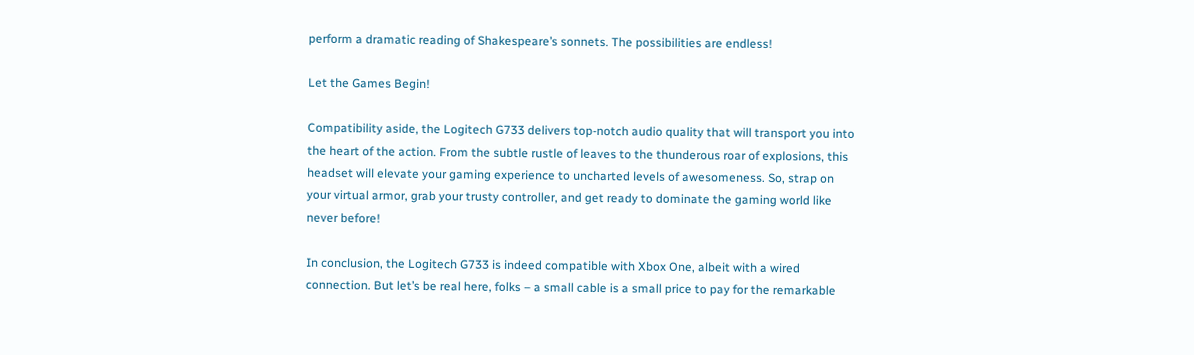perform a dramatic reading of Shakespeare’s sonnets. The possibilities are endless!

Let the Games Begin!

Compatibility aside, the Logitech G733 delivers top-notch audio quality that will transport you into the heart of the action. From the subtle rustle of leaves to the thunderous roar of explosions, this headset will elevate your gaming experience to uncharted levels of awesomeness. So, strap on your virtual armor, grab your trusty controller, and get ready to dominate the gaming world like never before!

In conclusion, the Logitech G733 is indeed compatible with Xbox One, albeit with a wired connection. But let’s be real here, folks – a small cable is a small price to pay for the remarkable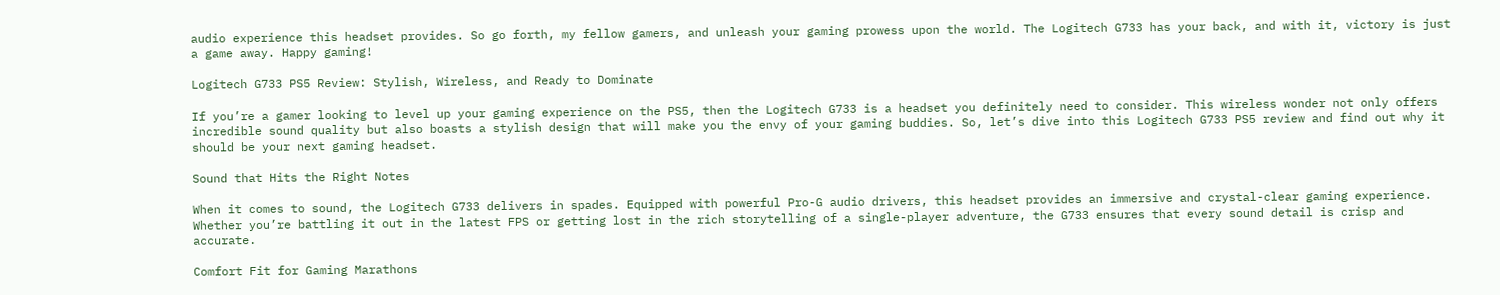audio experience this headset provides. So go forth, my fellow gamers, and unleash your gaming prowess upon the world. The Logitech G733 has your back, and with it, victory is just a game away. Happy gaming!

Logitech G733 PS5 Review: Stylish, Wireless, and Ready to Dominate

If you’re a gamer looking to level up your gaming experience on the PS5, then the Logitech G733 is a headset you definitely need to consider. This wireless wonder not only offers incredible sound quality but also boasts a stylish design that will make you the envy of your gaming buddies. So, let’s dive into this Logitech G733 PS5 review and find out why it should be your next gaming headset.

Sound that Hits the Right Notes

When it comes to sound, the Logitech G733 delivers in spades. Equipped with powerful Pro-G audio drivers, this headset provides an immersive and crystal-clear gaming experience. Whether you’re battling it out in the latest FPS or getting lost in the rich storytelling of a single-player adventure, the G733 ensures that every sound detail is crisp and accurate.

Comfort Fit for Gaming Marathons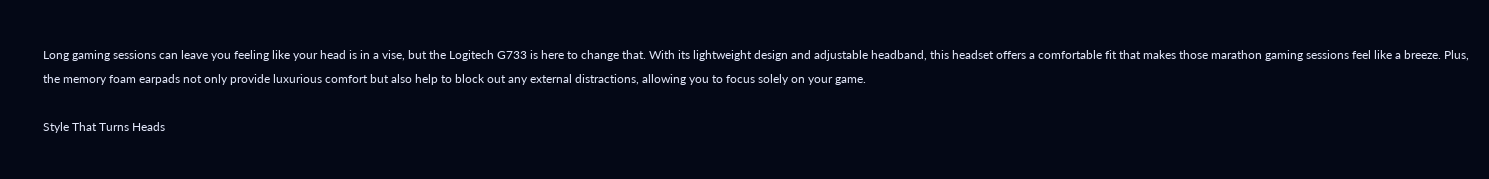Long gaming sessions can leave you feeling like your head is in a vise, but the Logitech G733 is here to change that. With its lightweight design and adjustable headband, this headset offers a comfortable fit that makes those marathon gaming sessions feel like a breeze. Plus, the memory foam earpads not only provide luxurious comfort but also help to block out any external distractions, allowing you to focus solely on your game.

Style That Turns Heads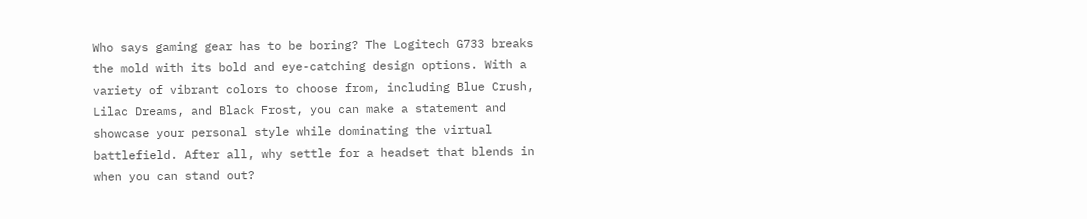Who says gaming gear has to be boring? The Logitech G733 breaks the mold with its bold and eye-catching design options. With a variety of vibrant colors to choose from, including Blue Crush, Lilac Dreams, and Black Frost, you can make a statement and showcase your personal style while dominating the virtual battlefield. After all, why settle for a headset that blends in when you can stand out?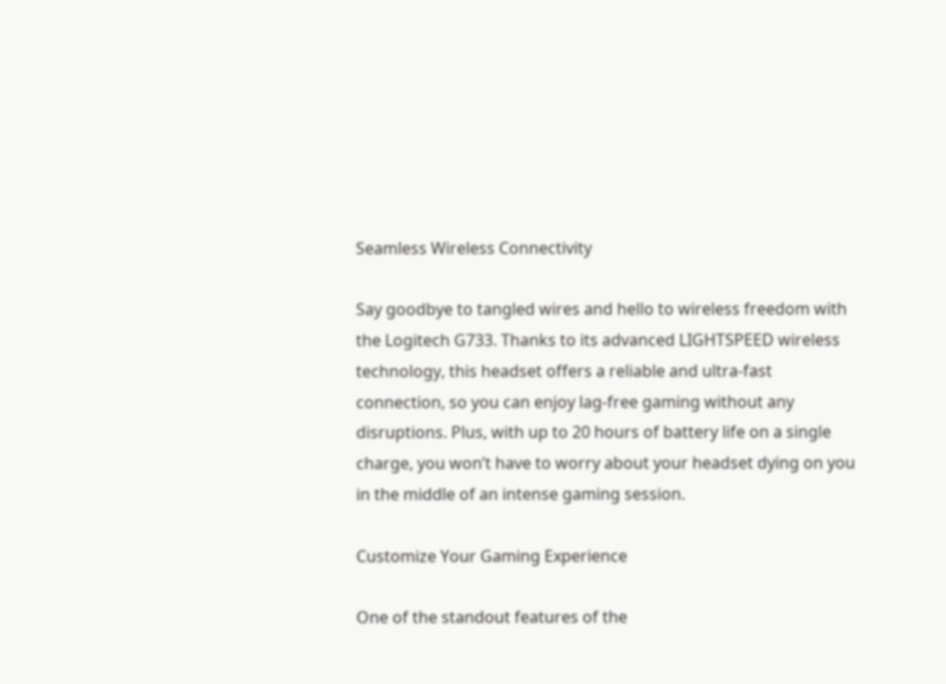Seamless Wireless Connectivity

Say goodbye to tangled wires and hello to wireless freedom with the Logitech G733. Thanks to its advanced LIGHTSPEED wireless technology, this headset offers a reliable and ultra-fast connection, so you can enjoy lag-free gaming without any disruptions. Plus, with up to 20 hours of battery life on a single charge, you won’t have to worry about your headset dying on you in the middle of an intense gaming session.

Customize Your Gaming Experience

One of the standout features of the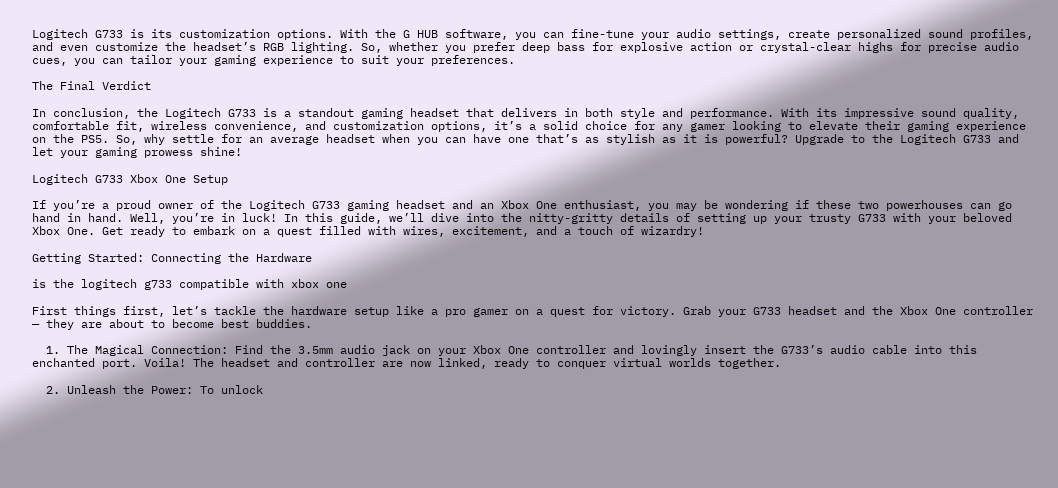Logitech G733 is its customization options. With the G HUB software, you can fine-tune your audio settings, create personalized sound profiles, and even customize the headset’s RGB lighting. So, whether you prefer deep bass for explosive action or crystal-clear highs for precise audio cues, you can tailor your gaming experience to suit your preferences.

The Final Verdict

In conclusion, the Logitech G733 is a standout gaming headset that delivers in both style and performance. With its impressive sound quality, comfortable fit, wireless convenience, and customization options, it’s a solid choice for any gamer looking to elevate their gaming experience on the PS5. So, why settle for an average headset when you can have one that’s as stylish as it is powerful? Upgrade to the Logitech G733 and let your gaming prowess shine!

Logitech G733 Xbox One Setup

If you’re a proud owner of the Logitech G733 gaming headset and an Xbox One enthusiast, you may be wondering if these two powerhouses can go hand in hand. Well, you’re in luck! In this guide, we’ll dive into the nitty-gritty details of setting up your trusty G733 with your beloved Xbox One. Get ready to embark on a quest filled with wires, excitement, and a touch of wizardry!

Getting Started: Connecting the Hardware

is the logitech g733 compatible with xbox one

First things first, let’s tackle the hardware setup like a pro gamer on a quest for victory. Grab your G733 headset and the Xbox One controller — they are about to become best buddies.

  1. The Magical Connection: Find the 3.5mm audio jack on your Xbox One controller and lovingly insert the G733’s audio cable into this enchanted port. Voila! The headset and controller are now linked, ready to conquer virtual worlds together.

  2. Unleash the Power: To unlock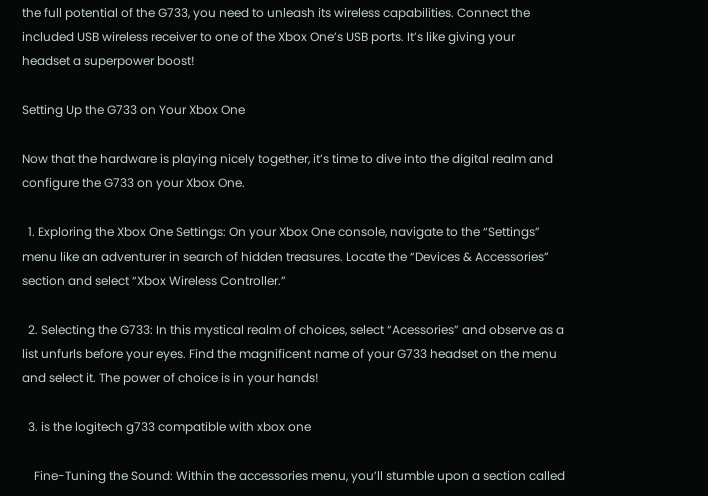the full potential of the G733, you need to unleash its wireless capabilities. Connect the included USB wireless receiver to one of the Xbox One’s USB ports. It’s like giving your headset a superpower boost!

Setting Up the G733 on Your Xbox One

Now that the hardware is playing nicely together, it’s time to dive into the digital realm and configure the G733 on your Xbox One.

  1. Exploring the Xbox One Settings: On your Xbox One console, navigate to the “Settings” menu like an adventurer in search of hidden treasures. Locate the “Devices & Accessories” section and select “Xbox Wireless Controller.”

  2. Selecting the G733: In this mystical realm of choices, select “Acessories” and observe as a list unfurls before your eyes. Find the magnificent name of your G733 headset on the menu and select it. The power of choice is in your hands!

  3. is the logitech g733 compatible with xbox one

    Fine-Tuning the Sound: Within the accessories menu, you’ll stumble upon a section called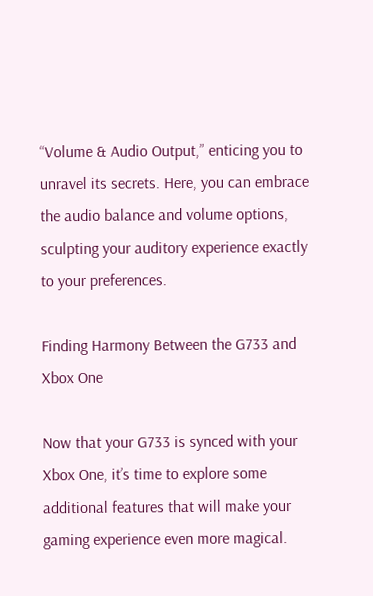“Volume & Audio Output,” enticing you to unravel its secrets. Here, you can embrace the audio balance and volume options, sculpting your auditory experience exactly to your preferences.

Finding Harmony Between the G733 and Xbox One

Now that your G733 is synced with your Xbox One, it’s time to explore some additional features that will make your gaming experience even more magical.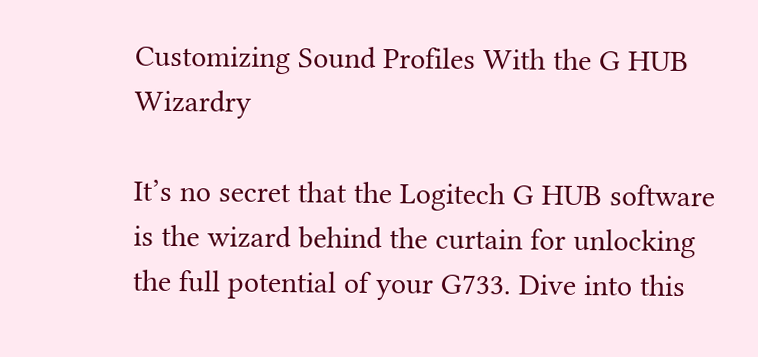Customizing Sound Profiles With the G HUB Wizardry

It’s no secret that the Logitech G HUB software is the wizard behind the curtain for unlocking the full potential of your G733. Dive into this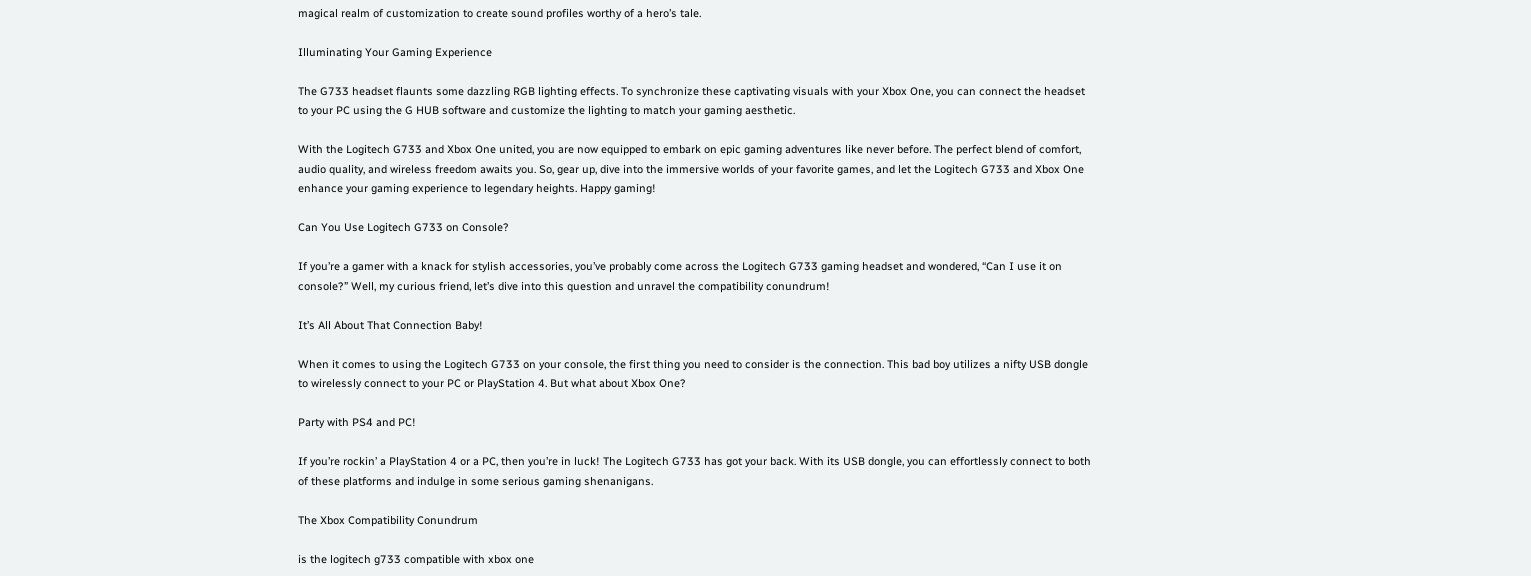magical realm of customization to create sound profiles worthy of a hero’s tale.

Illuminating Your Gaming Experience

The G733 headset flaunts some dazzling RGB lighting effects. To synchronize these captivating visuals with your Xbox One, you can connect the headset to your PC using the G HUB software and customize the lighting to match your gaming aesthetic.

With the Logitech G733 and Xbox One united, you are now equipped to embark on epic gaming adventures like never before. The perfect blend of comfort, audio quality, and wireless freedom awaits you. So, gear up, dive into the immersive worlds of your favorite games, and let the Logitech G733 and Xbox One enhance your gaming experience to legendary heights. Happy gaming!

Can You Use Logitech G733 on Console?

If you’re a gamer with a knack for stylish accessories, you’ve probably come across the Logitech G733 gaming headset and wondered, “Can I use it on console?” Well, my curious friend, let’s dive into this question and unravel the compatibility conundrum!

It’s All About That Connection Baby!

When it comes to using the Logitech G733 on your console, the first thing you need to consider is the connection. This bad boy utilizes a nifty USB dongle to wirelessly connect to your PC or PlayStation 4. But what about Xbox One?

Party with PS4 and PC!

If you’re rockin’ a PlayStation 4 or a PC, then you’re in luck! The Logitech G733 has got your back. With its USB dongle, you can effortlessly connect to both of these platforms and indulge in some serious gaming shenanigans.

The Xbox Compatibility Conundrum

is the logitech g733 compatible with xbox one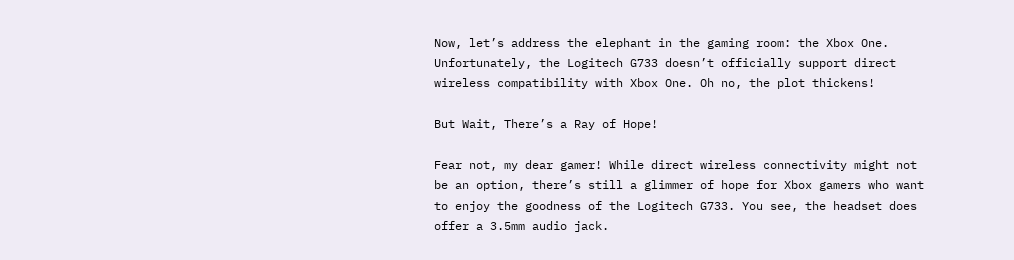Now, let’s address the elephant in the gaming room: the Xbox One. Unfortunately, the Logitech G733 doesn’t officially support direct wireless compatibility with Xbox One. Oh no, the plot thickens!

But Wait, There’s a Ray of Hope!

Fear not, my dear gamer! While direct wireless connectivity might not be an option, there’s still a glimmer of hope for Xbox gamers who want to enjoy the goodness of the Logitech G733. You see, the headset does offer a 3.5mm audio jack.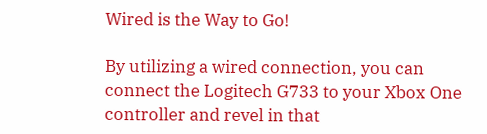Wired is the Way to Go!

By utilizing a wired connection, you can connect the Logitech G733 to your Xbox One controller and revel in that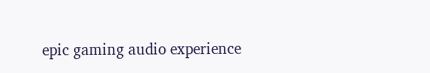epic gaming audio experience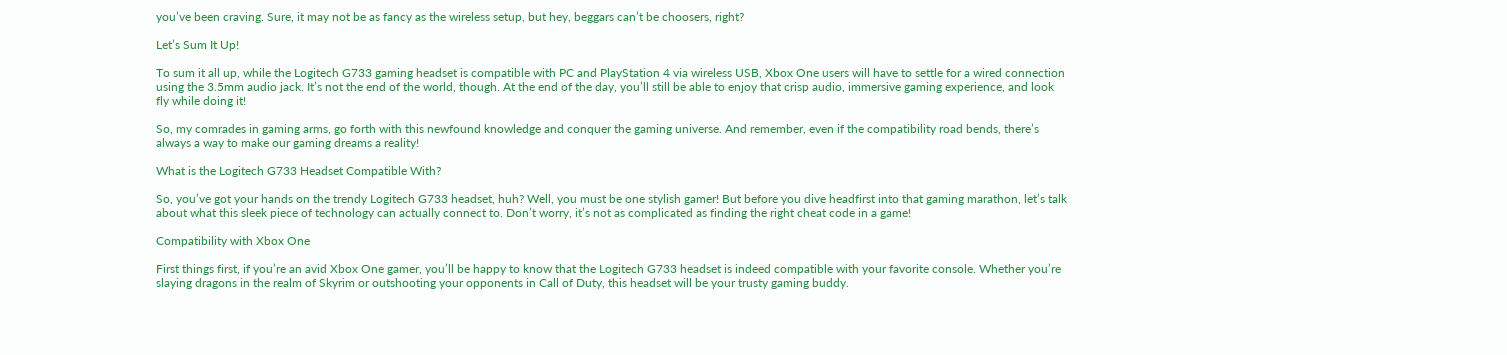you’ve been craving. Sure, it may not be as fancy as the wireless setup, but hey, beggars can’t be choosers, right?

Let’s Sum It Up!

To sum it all up, while the Logitech G733 gaming headset is compatible with PC and PlayStation 4 via wireless USB, Xbox One users will have to settle for a wired connection using the 3.5mm audio jack. It’s not the end of the world, though. At the end of the day, you’ll still be able to enjoy that crisp audio, immersive gaming experience, and look fly while doing it!

So, my comrades in gaming arms, go forth with this newfound knowledge and conquer the gaming universe. And remember, even if the compatibility road bends, there’s always a way to make our gaming dreams a reality!

What is the Logitech G733 Headset Compatible With?

So, you’ve got your hands on the trendy Logitech G733 headset, huh? Well, you must be one stylish gamer! But before you dive headfirst into that gaming marathon, let’s talk about what this sleek piece of technology can actually connect to. Don’t worry, it’s not as complicated as finding the right cheat code in a game!

Compatibility with Xbox One

First things first, if you’re an avid Xbox One gamer, you’ll be happy to know that the Logitech G733 headset is indeed compatible with your favorite console. Whether you’re slaying dragons in the realm of Skyrim or outshooting your opponents in Call of Duty, this headset will be your trusty gaming buddy.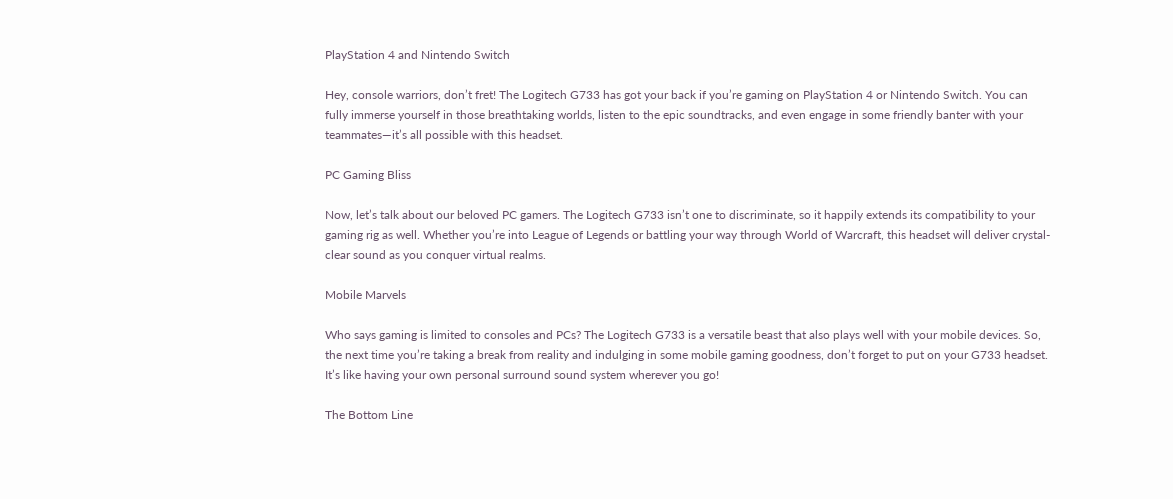PlayStation 4 and Nintendo Switch

Hey, console warriors, don’t fret! The Logitech G733 has got your back if you’re gaming on PlayStation 4 or Nintendo Switch. You can fully immerse yourself in those breathtaking worlds, listen to the epic soundtracks, and even engage in some friendly banter with your teammates—it’s all possible with this headset.

PC Gaming Bliss

Now, let’s talk about our beloved PC gamers. The Logitech G733 isn’t one to discriminate, so it happily extends its compatibility to your gaming rig as well. Whether you’re into League of Legends or battling your way through World of Warcraft, this headset will deliver crystal-clear sound as you conquer virtual realms.

Mobile Marvels

Who says gaming is limited to consoles and PCs? The Logitech G733 is a versatile beast that also plays well with your mobile devices. So, the next time you’re taking a break from reality and indulging in some mobile gaming goodness, don’t forget to put on your G733 headset. It’s like having your own personal surround sound system wherever you go!

The Bottom Line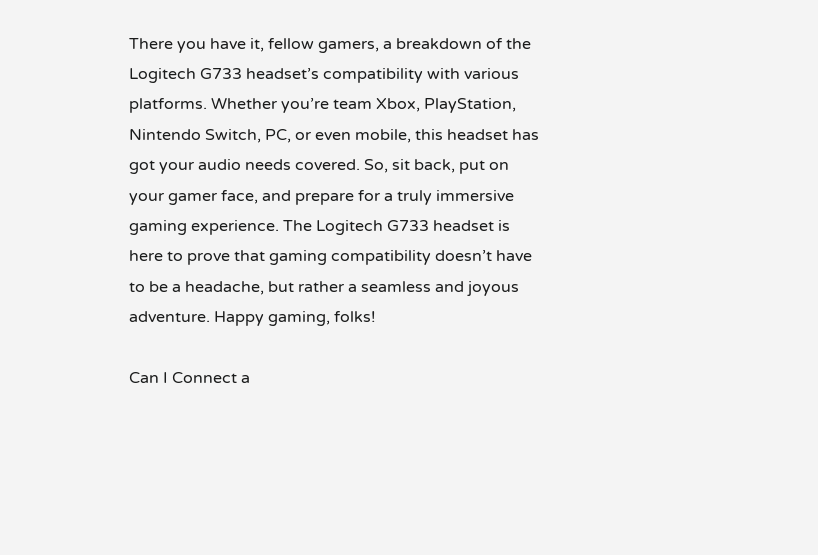There you have it, fellow gamers, a breakdown of the Logitech G733 headset’s compatibility with various platforms. Whether you’re team Xbox, PlayStation, Nintendo Switch, PC, or even mobile, this headset has got your audio needs covered. So, sit back, put on your gamer face, and prepare for a truly immersive gaming experience. The Logitech G733 headset is here to prove that gaming compatibility doesn’t have to be a headache, but rather a seamless and joyous adventure. Happy gaming, folks!

Can I Connect a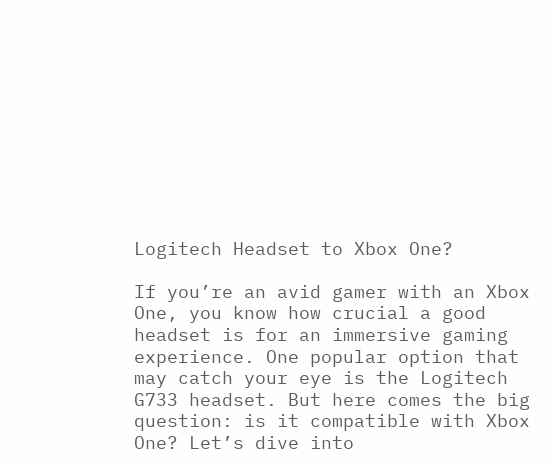Logitech Headset to Xbox One?

If you’re an avid gamer with an Xbox One, you know how crucial a good headset is for an immersive gaming experience. One popular option that may catch your eye is the Logitech G733 headset. But here comes the big question: is it compatible with Xbox One? Let’s dive into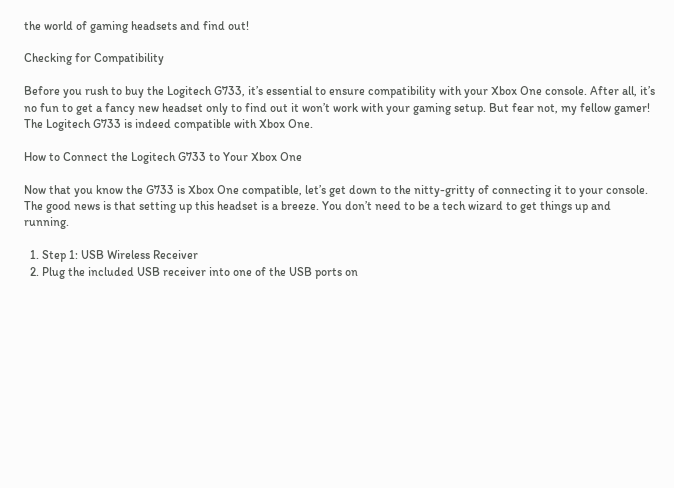the world of gaming headsets and find out!

Checking for Compatibility

Before you rush to buy the Logitech G733, it’s essential to ensure compatibility with your Xbox One console. After all, it’s no fun to get a fancy new headset only to find out it won’t work with your gaming setup. But fear not, my fellow gamer! The Logitech G733 is indeed compatible with Xbox One.

How to Connect the Logitech G733 to Your Xbox One

Now that you know the G733 is Xbox One compatible, let’s get down to the nitty-gritty of connecting it to your console. The good news is that setting up this headset is a breeze. You don’t need to be a tech wizard to get things up and running.

  1. Step 1: USB Wireless Receiver
  2. Plug the included USB receiver into one of the USB ports on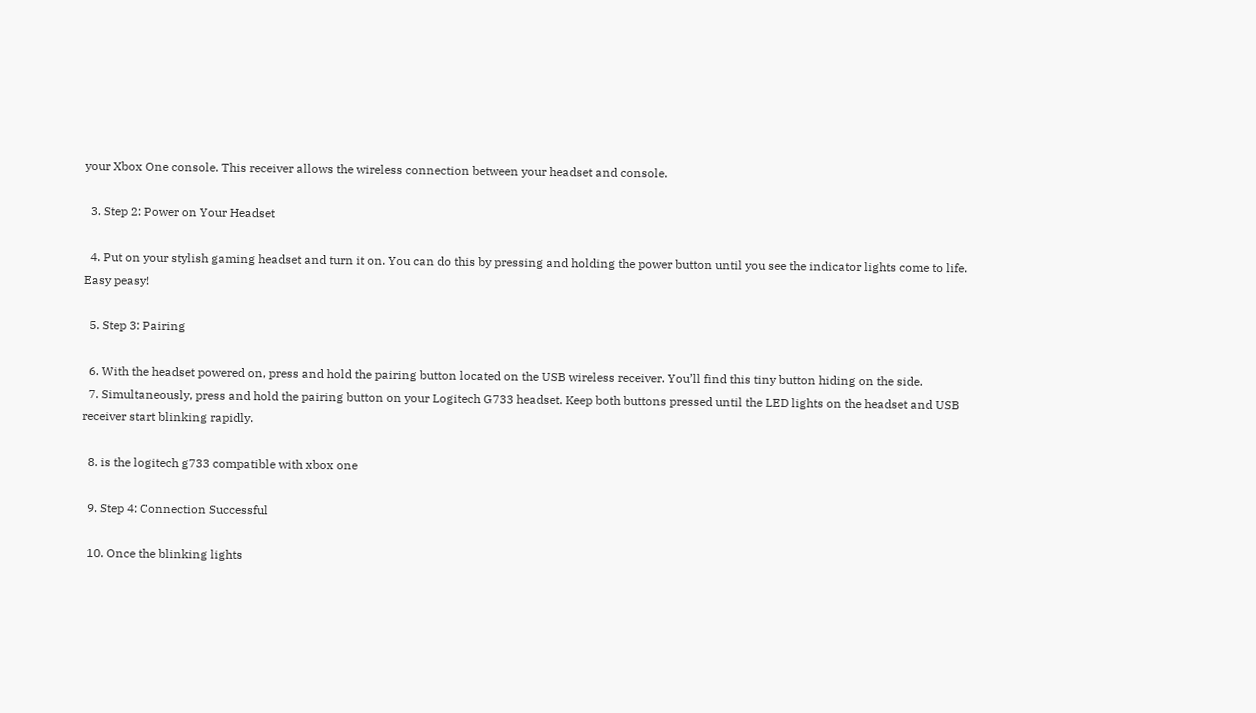your Xbox One console. This receiver allows the wireless connection between your headset and console.

  3. Step 2: Power on Your Headset

  4. Put on your stylish gaming headset and turn it on. You can do this by pressing and holding the power button until you see the indicator lights come to life. Easy peasy!

  5. Step 3: Pairing

  6. With the headset powered on, press and hold the pairing button located on the USB wireless receiver. You’ll find this tiny button hiding on the side.
  7. Simultaneously, press and hold the pairing button on your Logitech G733 headset. Keep both buttons pressed until the LED lights on the headset and USB receiver start blinking rapidly.

  8. is the logitech g733 compatible with xbox one

  9. Step 4: Connection Successful

  10. Once the blinking lights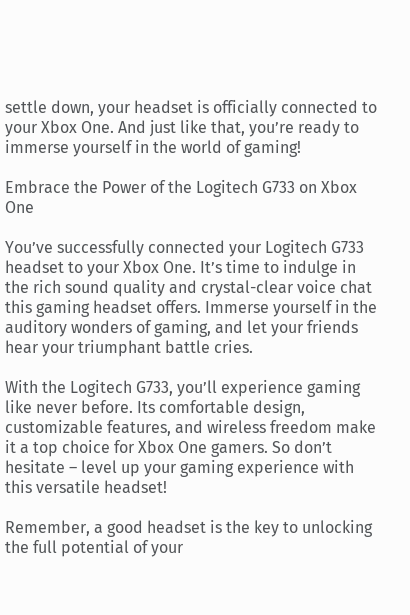settle down, your headset is officially connected to your Xbox One. And just like that, you’re ready to immerse yourself in the world of gaming!

Embrace the Power of the Logitech G733 on Xbox One

You’ve successfully connected your Logitech G733 headset to your Xbox One. It’s time to indulge in the rich sound quality and crystal-clear voice chat this gaming headset offers. Immerse yourself in the auditory wonders of gaming, and let your friends hear your triumphant battle cries.

With the Logitech G733, you’ll experience gaming like never before. Its comfortable design, customizable features, and wireless freedom make it a top choice for Xbox One gamers. So don’t hesitate – level up your gaming experience with this versatile headset!

Remember, a good headset is the key to unlocking the full potential of your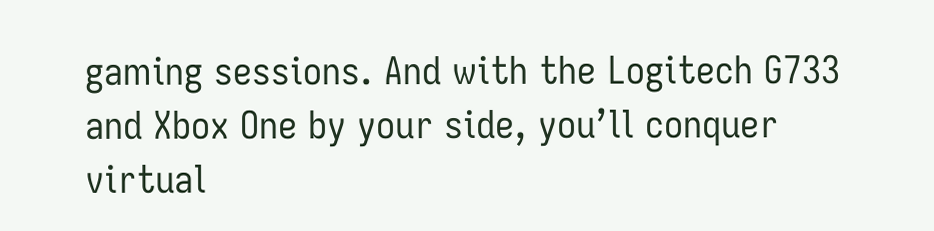gaming sessions. And with the Logitech G733 and Xbox One by your side, you’ll conquer virtual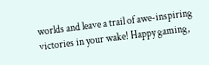worlds and leave a trail of awe-inspiring victories in your wake! Happy gaming,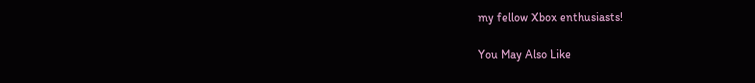my fellow Xbox enthusiasts!

You May Also Like